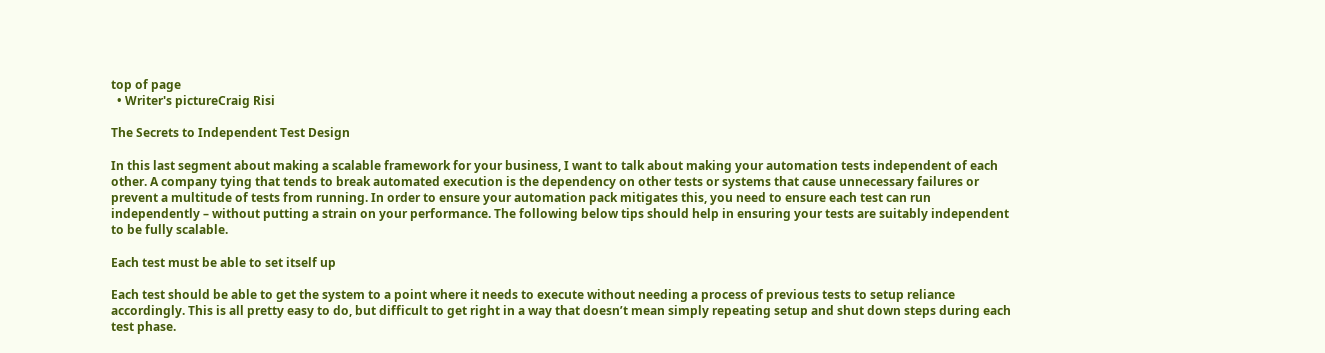top of page
  • Writer's pictureCraig Risi

The Secrets to Independent Test Design

In this last segment about making a scalable framework for your business, I want to talk about making your automation tests independent of each other. A company tying that tends to break automated execution is the dependency on other tests or systems that cause unnecessary failures or prevent a multitude of tests from running. In order to ensure your automation pack mitigates this, you need to ensure each test can run independently – without putting a strain on your performance. The following below tips should help in ensuring your tests are suitably independent to be fully scalable.

Each test must be able to set itself up

Each test should be able to get the system to a point where it needs to execute without needing a process of previous tests to setup reliance accordingly. This is all pretty easy to do, but difficult to get right in a way that doesn’t mean simply repeating setup and shut down steps during each test phase.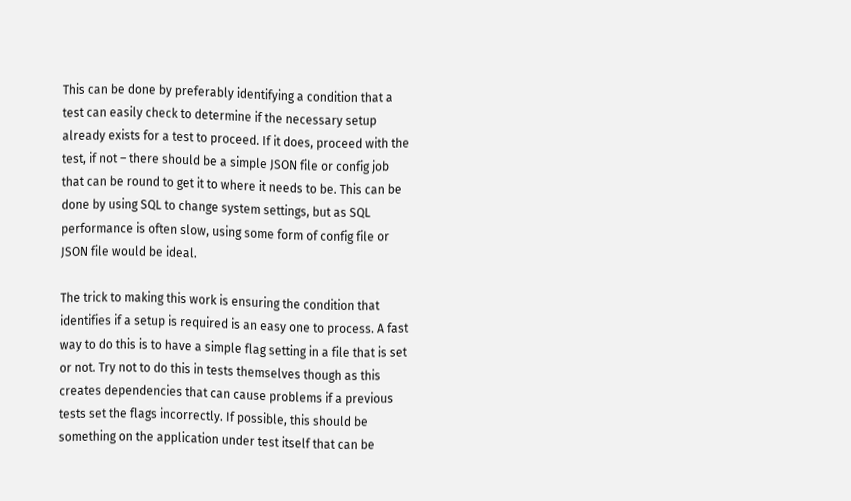This can be done by preferably identifying a condition that a test can easily check to determine if the necessary setup already exists for a test to proceed. If it does, proceed with the test, if not – there should be a simple JSON file or config job that can be round to get it to where it needs to be. This can be done by using SQL to change system settings, but as SQL performance is often slow, using some form of config file or JSON file would be ideal.

The trick to making this work is ensuring the condition that identifies if a setup is required is an easy one to process. A fast way to do this is to have a simple flag setting in a file that is set or not. Try not to do this in tests themselves though as this creates dependencies that can cause problems if a previous tests set the flags incorrectly. If possible, this should be something on the application under test itself that can be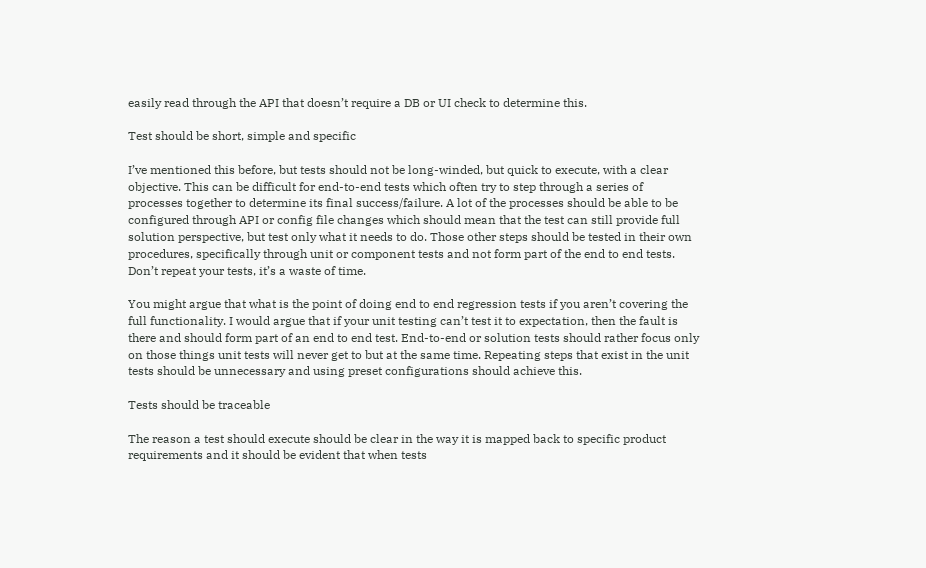easily read through the API that doesn’t require a DB or UI check to determine this.

Test should be short, simple and specific

I’ve mentioned this before, but tests should not be long-winded, but quick to execute, with a clear objective. This can be difficult for end-to-end tests which often try to step through a series of processes together to determine its final success/failure. A lot of the processes should be able to be configured through API or config file changes which should mean that the test can still provide full solution perspective, but test only what it needs to do. Those other steps should be tested in their own procedures, specifically through unit or component tests and not form part of the end to end tests. Don’t repeat your tests, it’s a waste of time.

You might argue that what is the point of doing end to end regression tests if you aren’t covering the full functionality. I would argue that if your unit testing can’t test it to expectation, then the fault is there and should form part of an end to end test. End-to-end or solution tests should rather focus only on those things unit tests will never get to but at the same time. Repeating steps that exist in the unit tests should be unnecessary and using preset configurations should achieve this.

Tests should be traceable

The reason a test should execute should be clear in the way it is mapped back to specific product requirements and it should be evident that when tests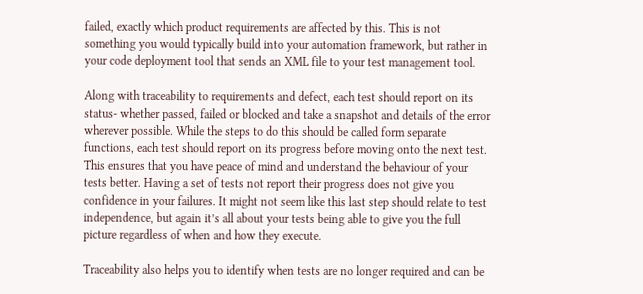failed, exactly which product requirements are affected by this. This is not something you would typically build into your automation framework, but rather in your code deployment tool that sends an XML file to your test management tool.

Along with traceability to requirements and defect, each test should report on its status- whether passed, failed or blocked and take a snapshot and details of the error wherever possible. While the steps to do this should be called form separate functions, each test should report on its progress before moving onto the next test. This ensures that you have peace of mind and understand the behaviour of your tests better. Having a set of tests not report their progress does not give you confidence in your failures. It might not seem like this last step should relate to test independence, but again it’s all about your tests being able to give you the full picture regardless of when and how they execute.

Traceability also helps you to identify when tests are no longer required and can be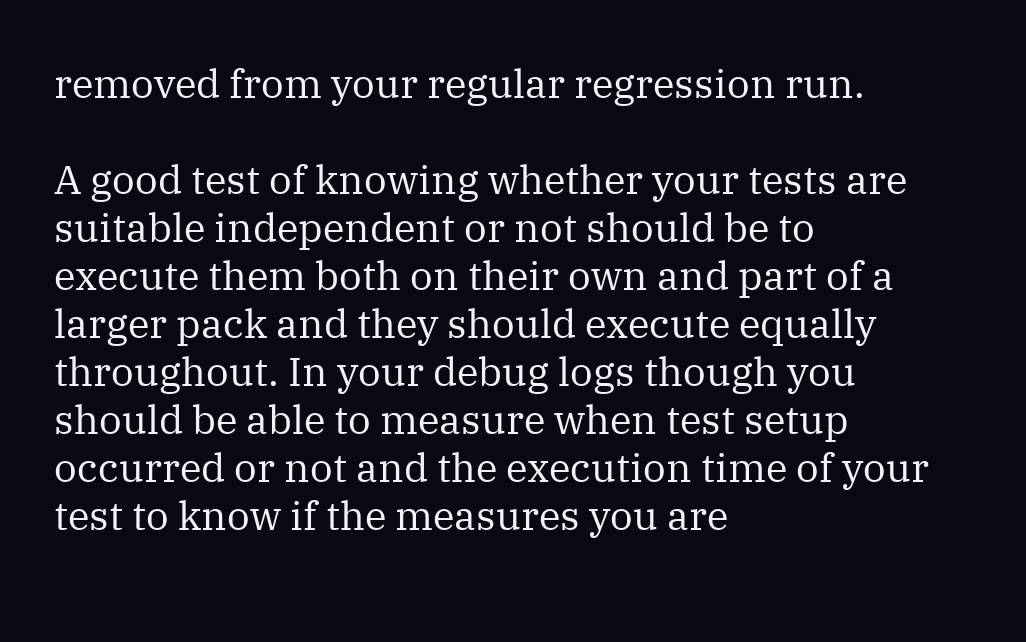removed from your regular regression run.

A good test of knowing whether your tests are suitable independent or not should be to execute them both on their own and part of a larger pack and they should execute equally throughout. In your debug logs though you should be able to measure when test setup occurred or not and the execution time of your test to know if the measures you are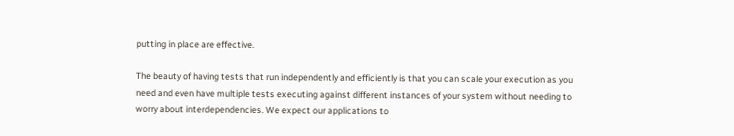putting in place are effective.

The beauty of having tests that run independently and efficiently is that you can scale your execution as you need and even have multiple tests executing against different instances of your system without needing to worry about interdependencies. We expect our applications to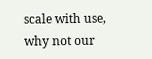scale with use, why not our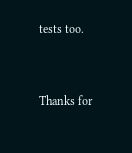tests too.



Thanks for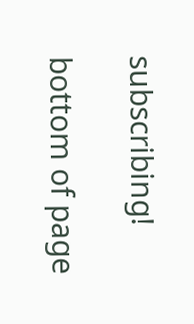subscribing!

bottom of page